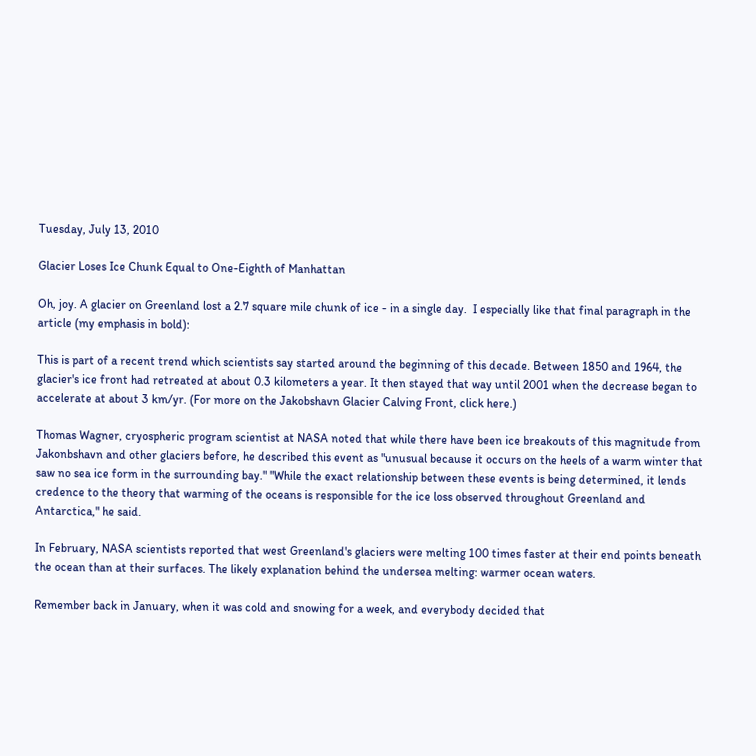Tuesday, July 13, 2010

Glacier Loses Ice Chunk Equal to One-Eighth of Manhattan

Oh, joy. A glacier on Greenland lost a 2.7 square mile chunk of ice - in a single day.  I especially like that final paragraph in the article (my emphasis in bold):

This is part of a recent trend which scientists say started around the beginning of this decade. Between 1850 and 1964, the glacier's ice front had retreated at about 0.3 kilometers a year. It then stayed that way until 2001 when the decrease began to accelerate at about 3 km/yr. (For more on the Jakobshavn Glacier Calving Front, click here.)

Thomas Wagner, cryospheric program scientist at NASA noted that while there have been ice breakouts of this magnitude from Jakonbshavn and other glaciers before, he described this event as "unusual because it occurs on the heels of a warm winter that saw no sea ice form in the surrounding bay." "While the exact relationship between these events is being determined, it lends credence to the theory that warming of the oceans is responsible for the ice loss observed throughout Greenland and Antarctica," he said.

In February, NASA scientists reported that west Greenland's glaciers were melting 100 times faster at their end points beneath the ocean than at their surfaces. The likely explanation behind the undersea melting: warmer ocean waters.

Remember back in January, when it was cold and snowing for a week, and everybody decided that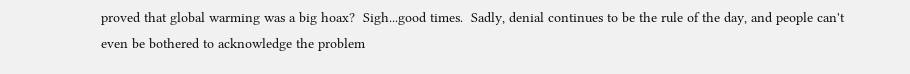proved that global warming was a big hoax?  Sigh...good times.  Sadly, denial continues to be the rule of the day, and people can't even be bothered to acknowledge the problem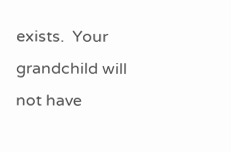exists.  Your grandchild will not have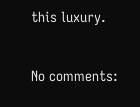this luxury.

No comments: